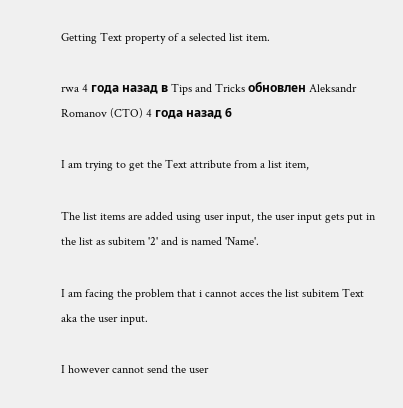Getting Text property of a selected list item.

rwa 4 года назад в Tips and Tricks обновлен Aleksandr Romanov (CTO) 4 года назад 6

I am trying to get the Text attribute from a list item,

The list items are added using user input, the user input gets put in the list as subitem '2' and is named 'Name'.

I am facing the problem that i cannot acces the list subitem Text aka the user input.

I however cannot send the user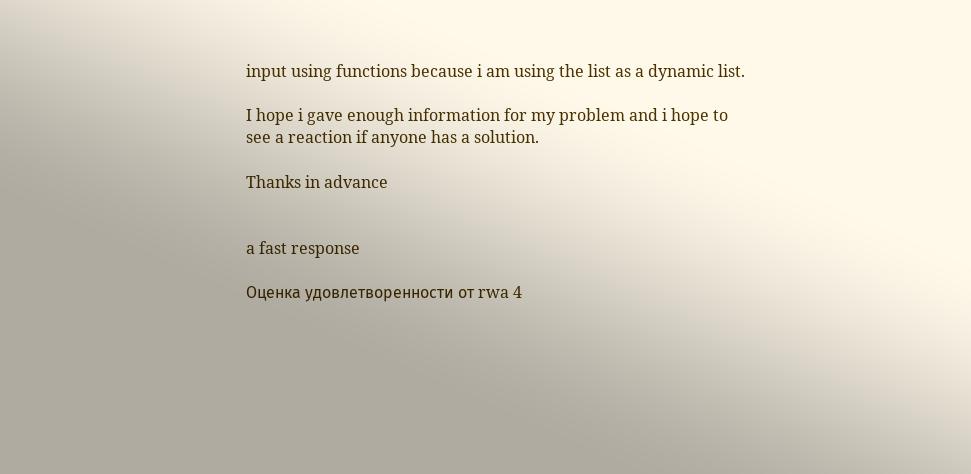input using functions because i am using the list as a dynamic list.

I hope i gave enough information for my problem and i hope to see a reaction if anyone has a solution.

Thanks in advance


a fast response

Оценка удовлетворенности от rwa 4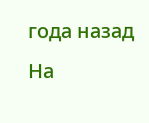года назад
На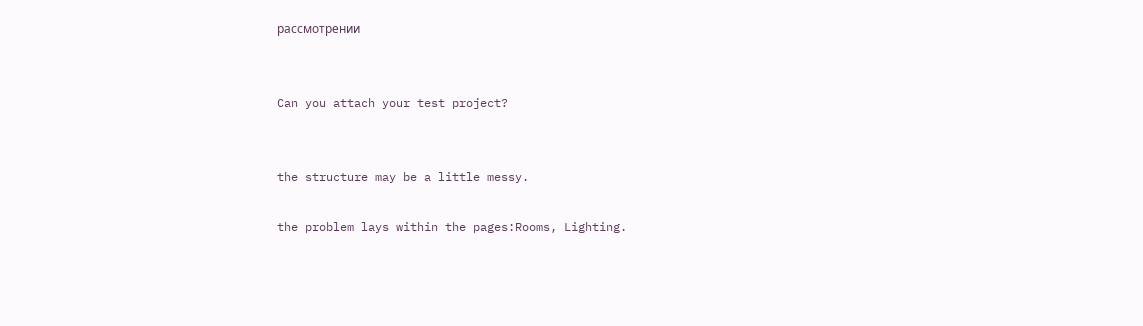рассмотрении


Can you attach your test project?


the structure may be a little messy.

the problem lays within the pages:Rooms, Lighting.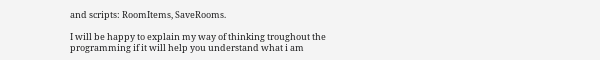and scripts: RoomItems, SaveRooms.

I will be happy to explain my way of thinking troughout the programming if it will help you understand what i am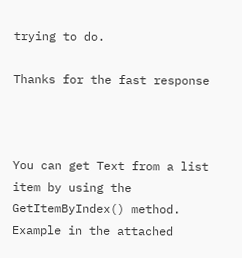trying to do.

Thanks for the fast response



You can get Text from a list item by using the GetItemByIndex() method. Example in the attached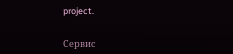project.


Сервис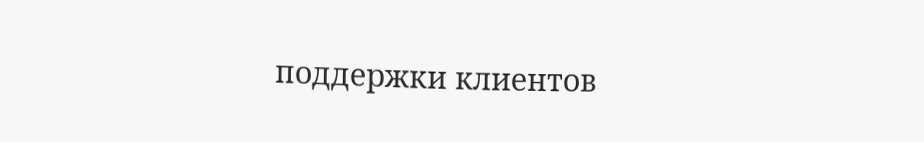поддержки клиентов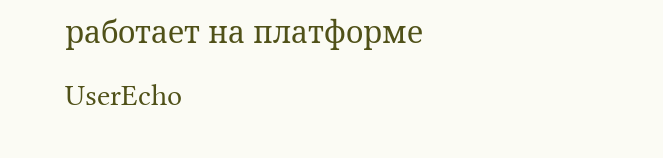работает на платформе UserEcho